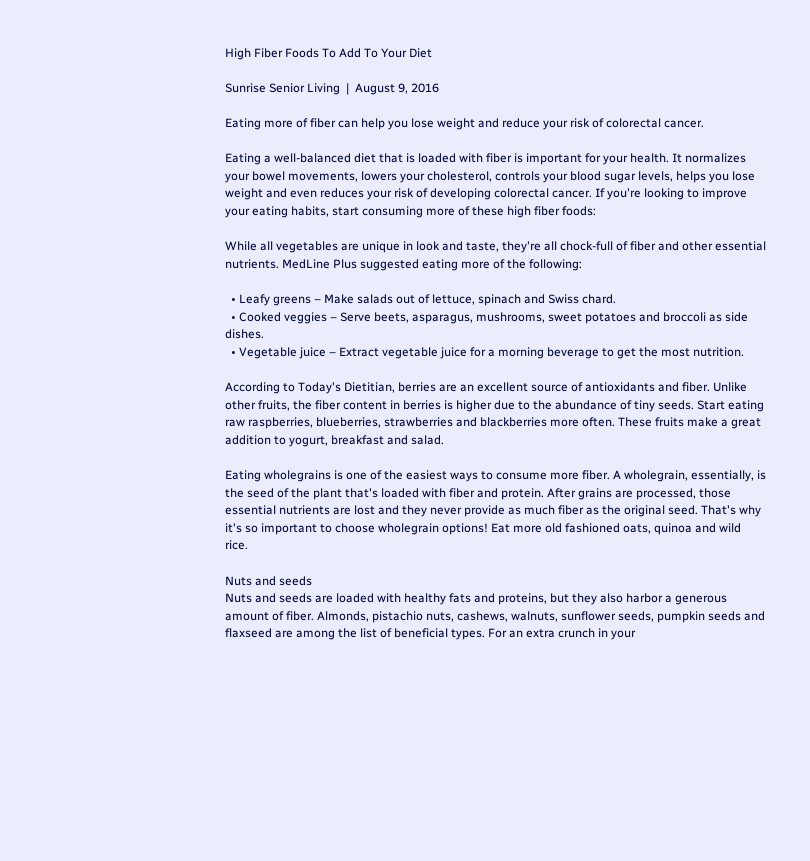High Fiber Foods To Add To Your Diet

Sunrise Senior Living  |  August 9, 2016

Eating more of fiber can help you lose weight and reduce your risk of colorectal cancer.

Eating a well-balanced diet that is loaded with fiber is important for your health. It normalizes your bowel movements, lowers your cholesterol, controls your blood sugar levels, helps you lose weight and even reduces your risk of developing colorectal cancer. If you're looking to improve your eating habits, start consuming more of these high fiber foods:

While all vegetables are unique in look and taste, they're all chock-full of fiber and other essential nutrients. MedLine Plus suggested eating more of the following:

  • Leafy greens – Make salads out of lettuce, spinach and Swiss chard.
  • Cooked veggies – Serve beets, asparagus, mushrooms, sweet potatoes and broccoli as side dishes.
  • Vegetable juice – Extract vegetable juice for a morning beverage to get the most nutrition.

According to Today's Dietitian, berries are an excellent source of antioxidants and fiber. Unlike other fruits, the fiber content in berries is higher due to the abundance of tiny seeds. Start eating raw raspberries, blueberries, strawberries and blackberries more often. These fruits make a great addition to yogurt, breakfast and salad.

Eating wholegrains is one of the easiest ways to consume more fiber. A wholegrain, essentially, is the seed of the plant that's loaded with fiber and protein. After grains are processed, those essential nutrients are lost and they never provide as much fiber as the original seed. That's why it's so important to choose wholegrain options! Eat more old fashioned oats, quinoa and wild rice.

Nuts and seeds
Nuts and seeds are loaded with healthy fats and proteins, but they also harbor a generous amount of fiber. Almonds, pistachio nuts, cashews, walnuts, sunflower seeds, pumpkin seeds and flaxseed are among the list of beneficial types. For an extra crunch in your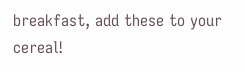breakfast, add these to your cereal!